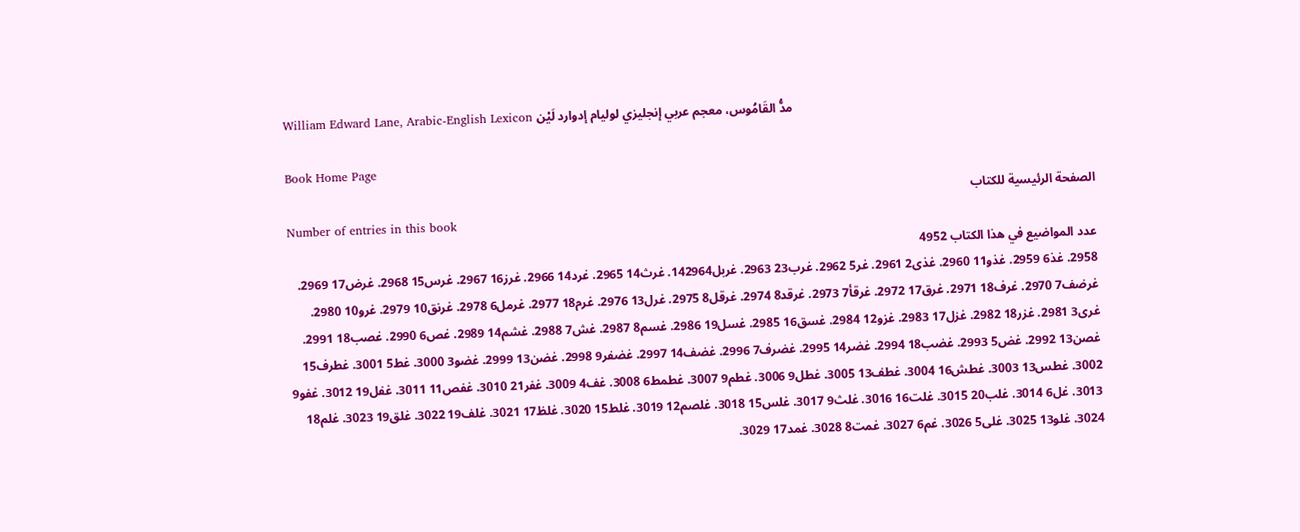William Edward Lane, Arabic-English Lexicon مدُّ القَامُوس، معجم عربي إنجليزي لوليام إدوارد لَيْن

Book Home Page
الصفحة الرئيسية للكتاب
Number of entries in this book
عدد المواضيع في هذا الكتاب 4952
2958. غذ6 2959. غذو11 2960. غذى2 2961. غر5 2962. غرب23 2963. غربل142964. غرث14 2965. غرد14 2966. غرز16 2967. غرس15 2968. غرض17 2969. غرضف7 2970. غرف18 2971. غرق17 2972. غرقأ7 2973. غرقد8 2974. غرقل8 2975. غرل13 2976. غرم18 2977. غرمل6 2978. غرنق10 2979. غرو10 2980. غرى3 2981. غزر18 2982. غزل17 2983. غزو12 2984. غسق16 2985. غسل19 2986. غسم8 2987. غش7 2988. غشم14 2989. غص6 2990. غصب18 2991. غصن13 2992. غض5 2993. غضب18 2994. غضر14 2995. غضرف7 2996. غضف14 2997. غضفر9 2998. غضن13 2999. غضو3 3000. غط5 3001. غطرف15 3002. غطس13 3003. غطش16 3004. غطف13 3005. غطل9 3006. غطم9 3007. غطمط6 3008. غف4 3009. غفر21 3010. غفص11 3011. غفل19 3012. غفو9 3013. غل6 3014. غلب20 3015. غلت16 3016. غلث9 3017. غلس15 3018. غلصم12 3019. غلط15 3020. غلظ17 3021. غلف19 3022. غلق19 3023. غلم18 3024. غلو13 3025. غلى5 3026. غم6 3027. غمت8 3028. غمد17 3029.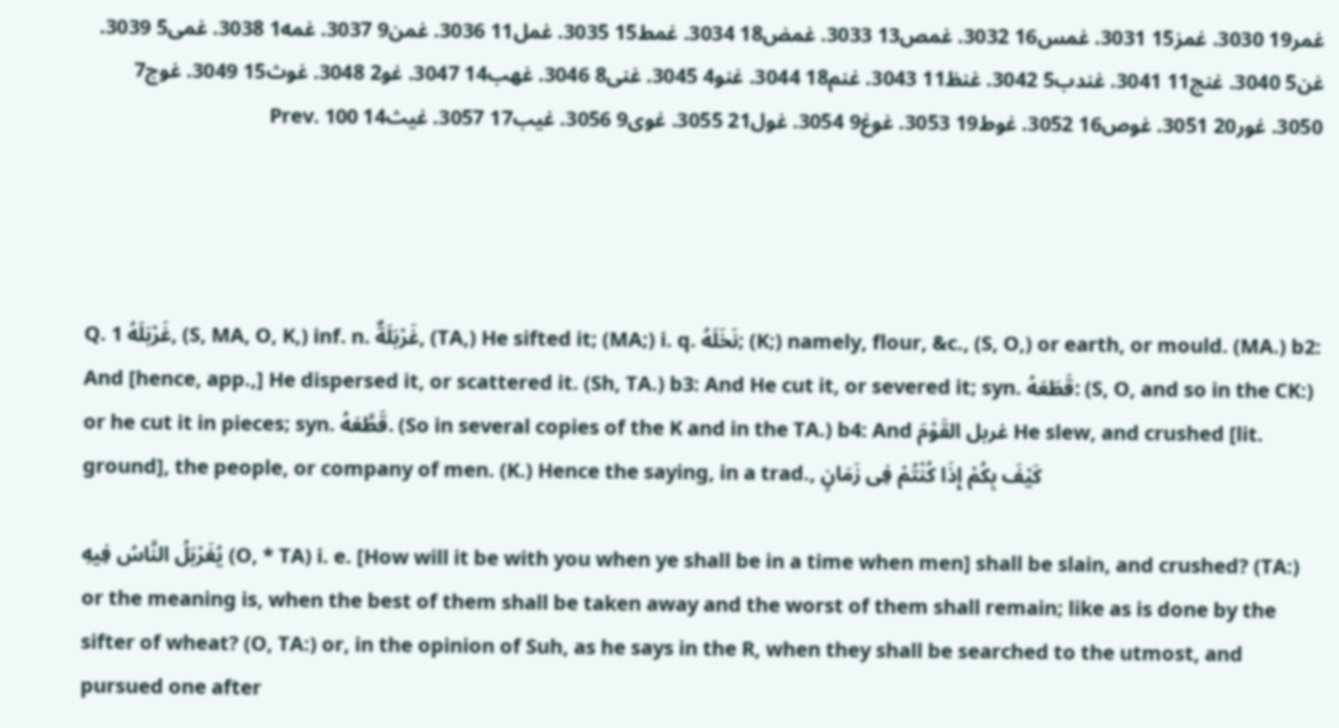غمر19 3030. غمز15 3031. غمس16 3032. غمص13 3033. غمض18 3034. غمط15 3035. غمل11 3036. غمن9 3037. غمه1 3038. غمى5 3039. غن5 3040. غنج11 3041. غندب5 3042. غنظ11 3043. غنم18 3044. غنو4 3045. غنى8 3046. غهب14 3047. غو2 3048. غوث15 3049. غوج7 3050. غور20 3051. غوص16 3052. غوط19 3053. غوغ9 3054. غول21 3055. غوى9 3056. غيب17 3057. غيث14 Prev. 100




Q. 1 غَرْبَلَهُ, (S, MA, O, K,) inf. n. غَرْبَلَةٌ, (TA,) He sifted it; (MA;) i. q. نَخَلَهُ; (K;) namely, flour, &c., (S, O,) or earth, or mould. (MA.) b2: And [hence, app.,] He dispersed it, or scattered it. (Sh, TA.) b3: And He cut it, or severed it; syn. قَطَعَهُ: (S, O, and so in the CK:) or he cut it in pieces; syn. قَطَّعَهُ. (So in several copies of the K and in the TA.) b4: And غربل القَوْمَ He slew, and crushed [lit. ground], the people, or company of men. (K.) Hence the saying, in a trad., كَيْفَ بِكُمْ إِذَا كُنْتُمْ فِى زَمَانٍ

يُغَرْبَلُ النَّاسُ فِيهِ (O, * TA) i. e. [How will it be with you when ye shall be in a time when men] shall be slain, and crushed? (TA:) or the meaning is, when the best of them shall be taken away and the worst of them shall remain; like as is done by the sifter of wheat? (O, TA:) or, in the opinion of Suh, as he says in the R, when they shall be searched to the utmost, and pursued one after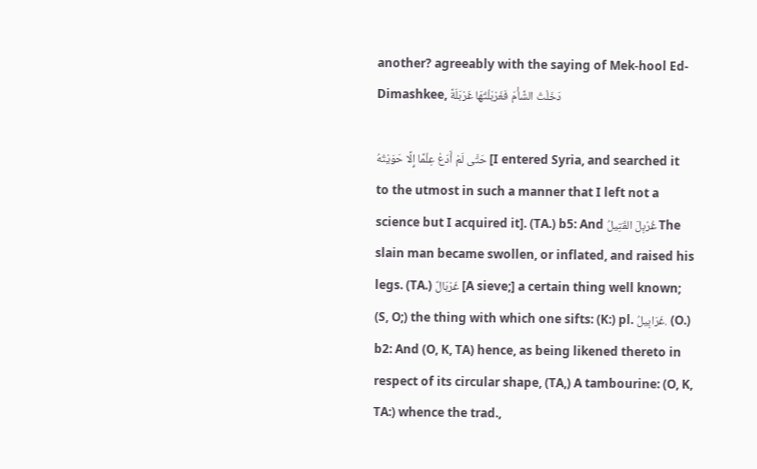another? agreeably with the saying of Mek-hool Ed-Dimashkee, دَخَلْتُ الشَّأْمَ فَغَرْبَلْتُهَا غَرْبَلَةً

حَتَّى لَمْ أَدَعْ عِلْمًا إِلَّا حَوَيْتُهُ [I entered Syria, and searched it to the utmost in such a manner that I left not a science but I acquired it]. (TA.) b5: And غُرْبِلَ القَتِيلُ The slain man became swollen, or inflated, and raised his legs. (TA.) غَرْبَالٌ [A sieve;] a certain thing well known; (S, O;) the thing with which one sifts: (K:) pl. غَرَابِيلُ. (O.) b2: And (O, K, TA) hence, as being likened thereto in respect of its circular shape, (TA,) A tambourine: (O, K, TA:) whence the trad.,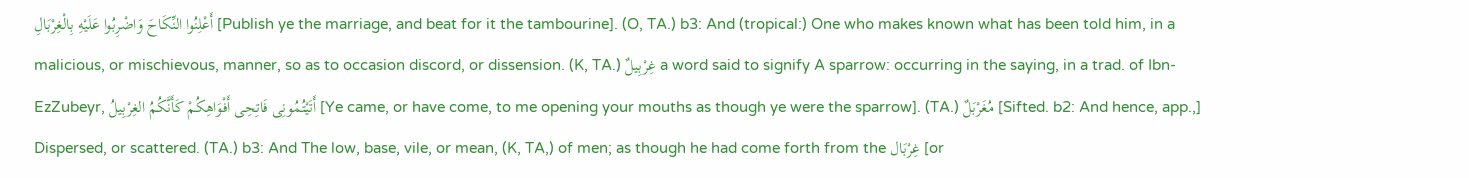أَعْلِنُوا النِّكَاحَ وَاضْرِبُوا عَلَيْهِ بِالْغِرْبَالِ [Publish ye the marriage, and beat for it the tambourine]. (O, TA.) b3: And (tropical:) One who makes known what has been told him, in a malicious, or mischievous, manner, so as to occasion discord, or dissension. (K, TA.) غِرْبِيلٌ a word said to signify A sparrow: occurring in the saying, in a trad. of Ibn-EzZubeyr, أَتَيْتُمُونِى فَاتِحِى أَفْوَاهِكُمْ كَأَنَّكُمُ الغِرْبِيلُ [Ye came, or have come, to me opening your mouths as though ye were the sparrow]. (TA.) مُغَرْبَلٌ [Sifted. b2: And hence, app.,] Dispersed, or scattered. (TA.) b3: And The low, base, vile, or mean, (K, TA,) of men; as though he had come forth from the غِرْبَال [or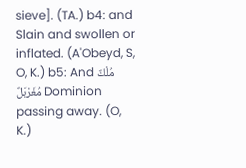sieve]. (TA.) b4: and Slain and swollen or inflated. (A'Obeyd, S, O, K.) b5: And مُلْكٌ مُغَرْبَلٌ Dominion passing away. (O, K.)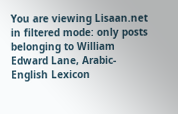You are viewing Lisaan.net in filtered mode: only posts belonging to William Edward Lane, Arabic-English Lexicon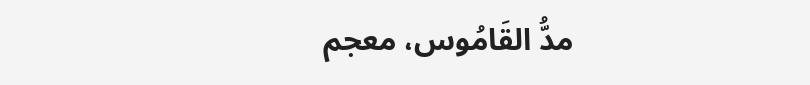مدُّ القَامُوس، معجم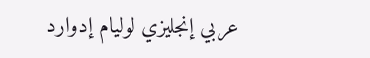عربي إنجليزي لوليام إدوارد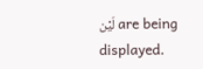لَيْن are being displayed.